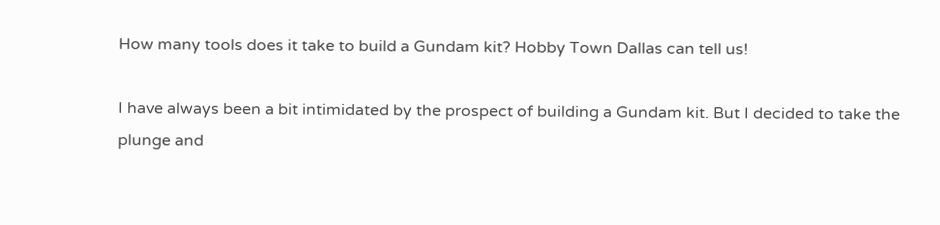How many tools does it take to build a Gundam kit? Hobby Town Dallas can tell us!

I have always been a bit intimidated by the prospect of building a Gundam kit. But I decided to take the plunge and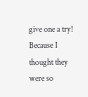give one a try! Because I thought they were so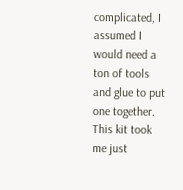complicated, I assumed I would need a ton of tools and glue to put one together. This kit took me just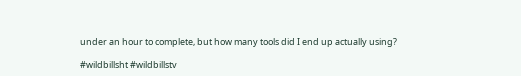under an hour to complete, but how many tools did I end up actually using?

#wildbillsht #wildbillstv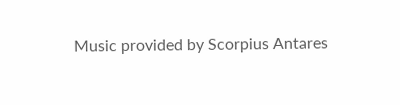Music provided by Scorpius Antares